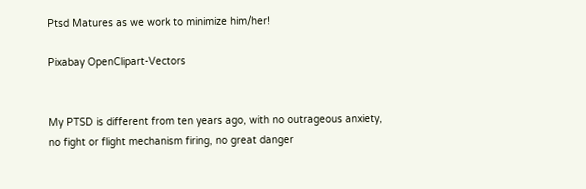Ptsd Matures as we work to minimize him/her!

Pixabay OpenClipart-Vectors


My PTSD is different from ten years ago, with no outrageous anxiety, no fight or flight mechanism firing, no great danger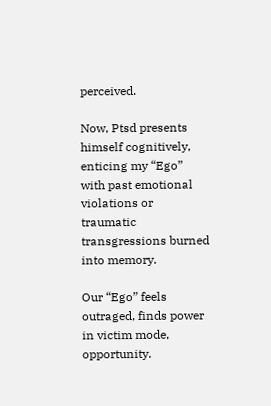perceived.

Now, Ptsd presents himself cognitively, enticing my “Ego” with past emotional violations or traumatic transgressions burned into memory.

Our “Ego” feels outraged, finds power in victim mode, opportunity.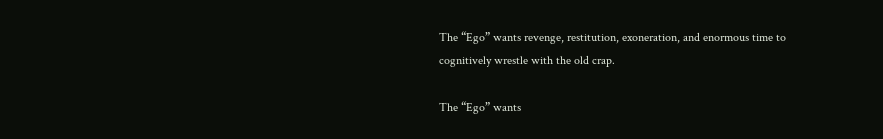The “Ego” wants revenge, restitution, exoneration, and enormous time to cognitively wrestle with the old crap.

The “Ego” wants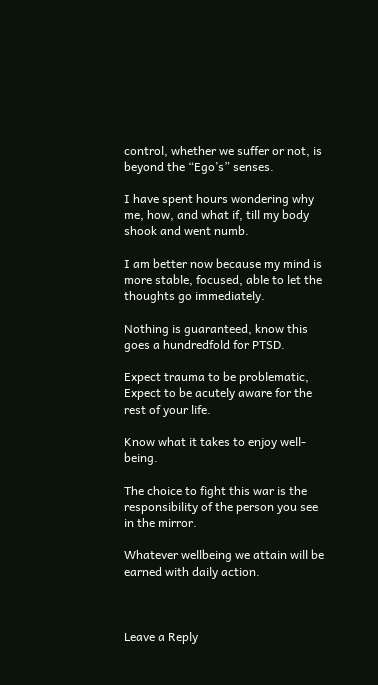control, whether we suffer or not, is beyond the “Ego’s” senses.

I have spent hours wondering why me, how, and what if, till my body shook and went numb.

I am better now because my mind is more stable, focused, able to let the thoughts go immediately.

Nothing is guaranteed, know this goes a hundredfold for PTSD.

Expect trauma to be problematic, Expect to be acutely aware for the rest of your life.

Know what it takes to enjoy well-being.

The choice to fight this war is the responsibility of the person you see in the mirror.

Whatever wellbeing we attain will be earned with daily action.



Leave a Reply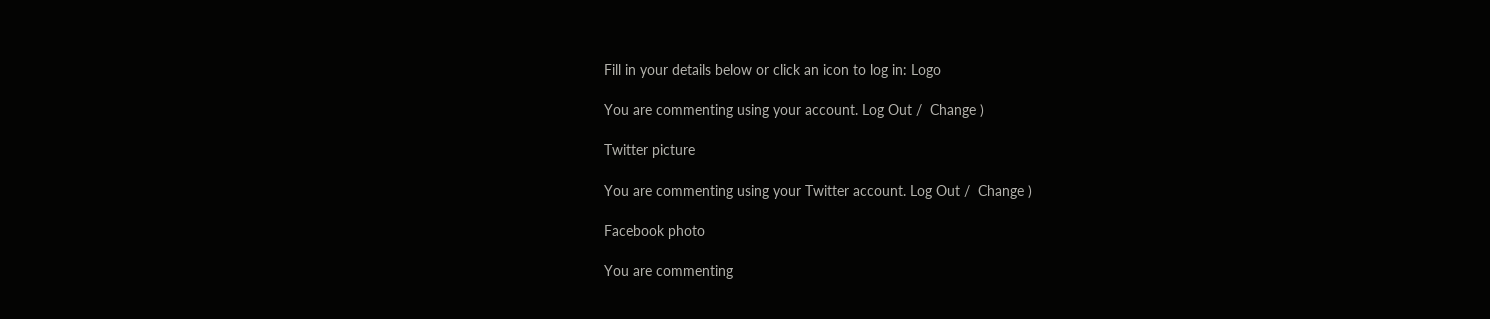Fill in your details below or click an icon to log in: Logo

You are commenting using your account. Log Out /  Change )

Twitter picture

You are commenting using your Twitter account. Log Out /  Change )

Facebook photo

You are commenting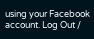using your Facebook account. Log Out /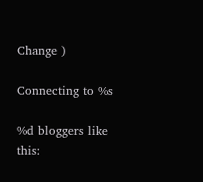Change )

Connecting to %s

%d bloggers like this: